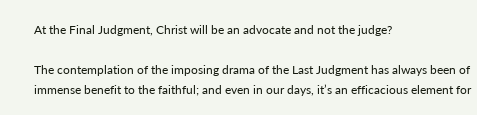At the Final Judgment, Christ will be an advocate and not the judge?

The contemplation of the imposing drama of the Last Judgment has always been of immense benefit to the faithful; and even in our days, it’s an efficacious element for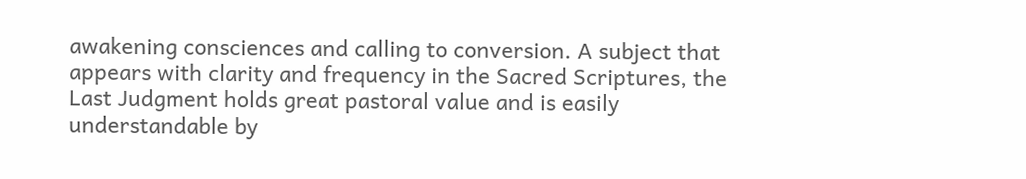awakening consciences and calling to conversion. A subject that appears with clarity and frequency in the Sacred Scriptures, the Last Judgment holds great pastoral value and is easily understandable by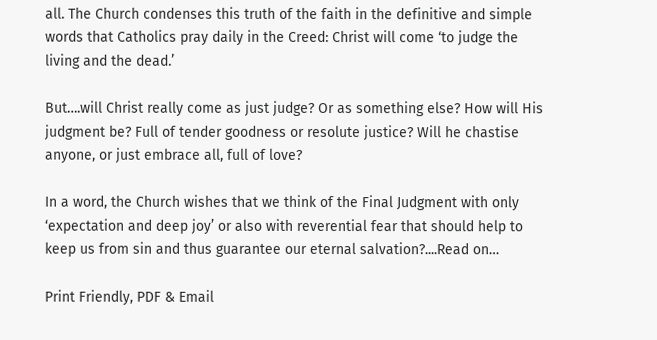all. The Church condenses this truth of the faith in the definitive and simple words that Catholics pray daily in the Creed: Christ will come ‘to judge the living and the dead.’

But….will Christ really come as just judge? Or as something else? How will His judgment be? Full of tender goodness or resolute justice? Will he chastise anyone, or just embrace all, full of love?

In a word, the Church wishes that we think of the Final Judgment with only ‘expectation and deep joy’ or also with reverential fear that should help to keep us from sin and thus guarantee our eternal salvation?....Read on…

Print Friendly, PDF & Email